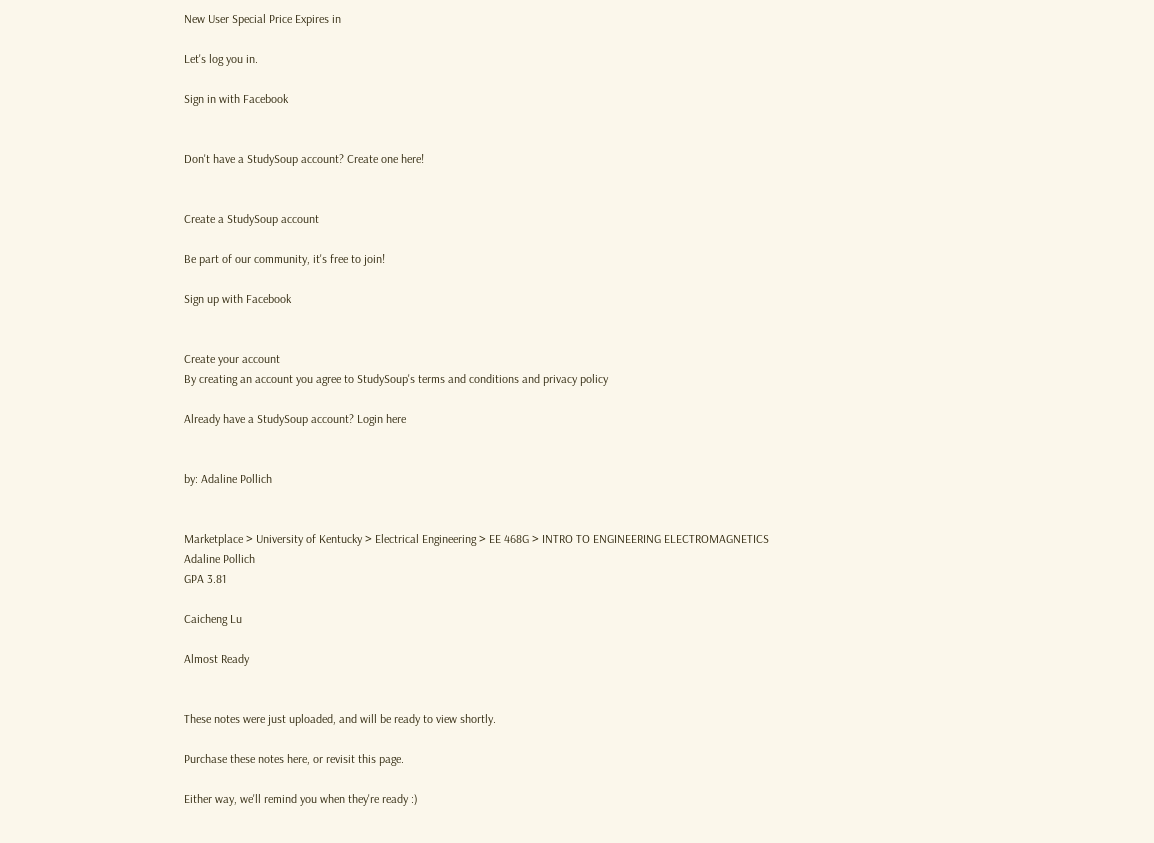New User Special Price Expires in

Let's log you in.

Sign in with Facebook


Don't have a StudySoup account? Create one here!


Create a StudySoup account

Be part of our community, it's free to join!

Sign up with Facebook


Create your account
By creating an account you agree to StudySoup's terms and conditions and privacy policy

Already have a StudySoup account? Login here


by: Adaline Pollich


Marketplace > University of Kentucky > Electrical Engineering > EE 468G > INTRO TO ENGINEERING ELECTROMAGNETICS
Adaline Pollich
GPA 3.81

Caicheng Lu

Almost Ready


These notes were just uploaded, and will be ready to view shortly.

Purchase these notes here, or revisit this page.

Either way, we'll remind you when they're ready :)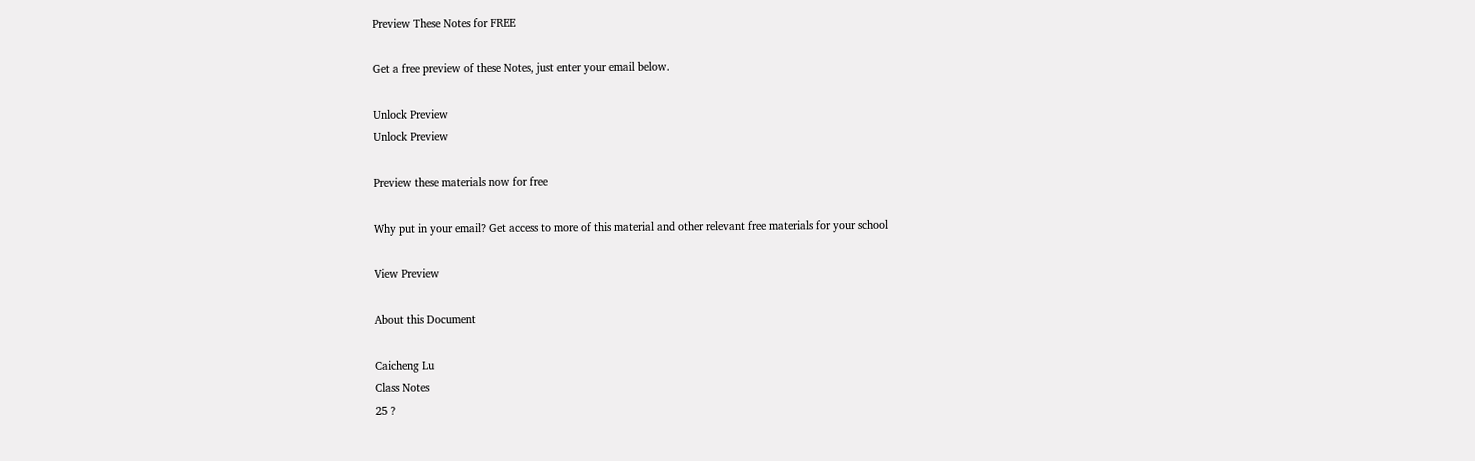Preview These Notes for FREE

Get a free preview of these Notes, just enter your email below.

Unlock Preview
Unlock Preview

Preview these materials now for free

Why put in your email? Get access to more of this material and other relevant free materials for your school

View Preview

About this Document

Caicheng Lu
Class Notes
25 ?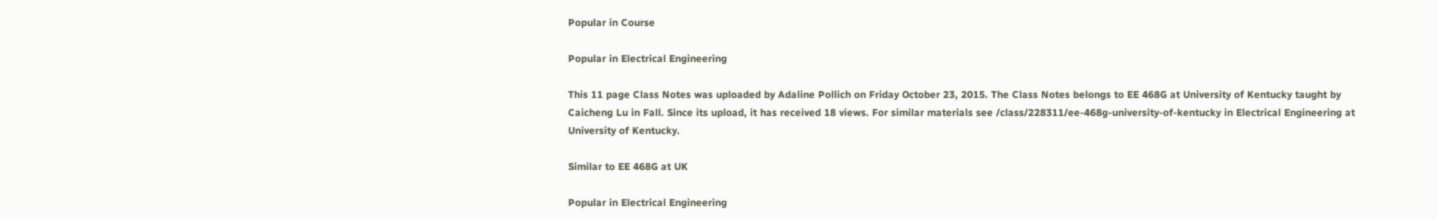Popular in Course

Popular in Electrical Engineering

This 11 page Class Notes was uploaded by Adaline Pollich on Friday October 23, 2015. The Class Notes belongs to EE 468G at University of Kentucky taught by Caicheng Lu in Fall. Since its upload, it has received 18 views. For similar materials see /class/228311/ee-468g-university-of-kentucky in Electrical Engineering at University of Kentucky.

Similar to EE 468G at UK

Popular in Electrical Engineering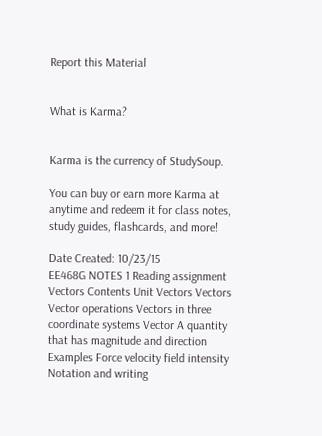Report this Material


What is Karma?


Karma is the currency of StudySoup.

You can buy or earn more Karma at anytime and redeem it for class notes, study guides, flashcards, and more!

Date Created: 10/23/15
EE468G NOTES 1 Reading assignment Vectors Contents Unit Vectors Vectors Vector operations Vectors in three coordinate systems Vector A quantity that has magnitude and direction Examples Force velocity field intensity Notation and writing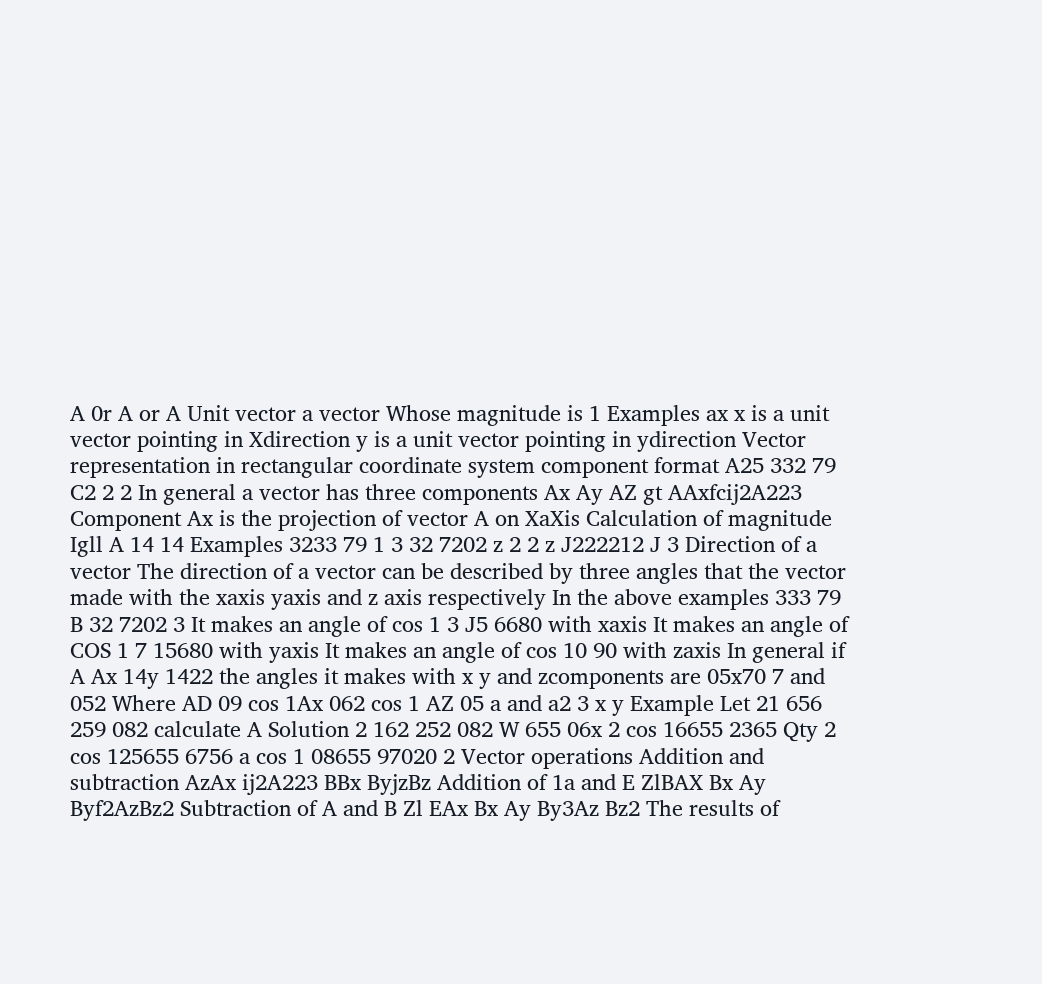A 0r A or A Unit vector a vector Whose magnitude is 1 Examples ax x is a unit vector pointing in Xdirection y is a unit vector pointing in ydirection Vector representation in rectangular coordinate system component format A25 332 79 C2 2 2 In general a vector has three components Ax Ay AZ gt AAxfcij2A223 Component Ax is the projection of vector A on XaXis Calculation of magnitude Igll A 14 14 Examples 3233 79 1 3 32 7202 z 2 2 z J222212 J 3 Direction of a vector The direction of a vector can be described by three angles that the vector made with the xaxis yaxis and z axis respectively In the above examples 333 79 B 32 7202 3 It makes an angle of cos 1 3 J5 6680 with xaxis It makes an angle of COS 1 7 15680 with yaxis It makes an angle of cos 10 90 with zaxis In general if A Ax 14y 1422 the angles it makes with x y and zcomponents are 05x70 7 and 052 Where AD 09 cos 1Ax 062 cos 1 AZ 05 a and a2 3 x y Example Let 21 656 259 082 calculate A Solution 2 162 252 082 W 655 06x 2 cos 16655 2365 Qty 2 cos 125655 6756 a cos 1 08655 97020 2 Vector operations Addition and subtraction AzAx ij2A223 BBx ByjzBz Addition of 1a and E ZlBAX Bx Ay Byf2AzBz2 Subtraction of A and B Zl EAx Bx Ay By3Az Bz2 The results of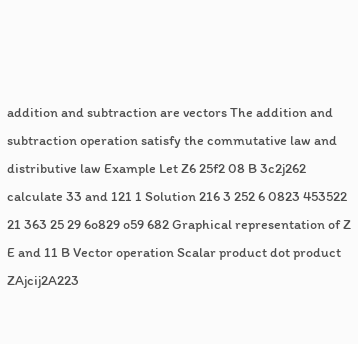addition and subtraction are vectors The addition and subtraction operation satisfy the commutative law and distributive law Example Let Z6 25f2 08 B 3c2j262 calculate 33 and 121 1 Solution 216 3 252 6 0823 453522 21 363 25 29 6o829 o59 682 Graphical representation of Z E and 11 B Vector operation Scalar product dot product ZAjcij2A223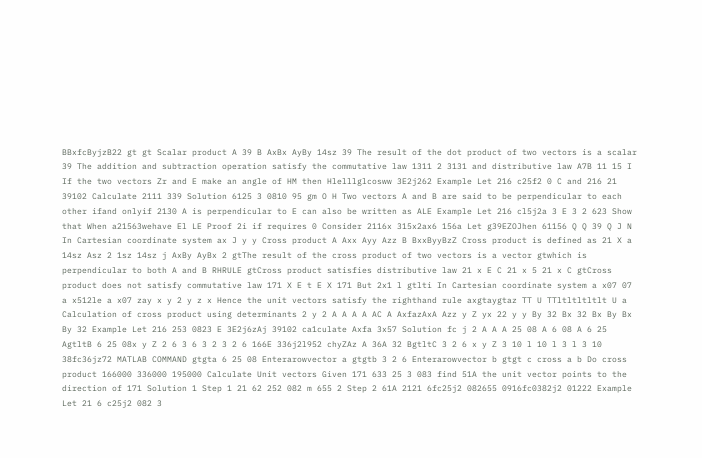BBxfcByjzB22 gt gt Scalar product A 39 B AxBx AyBy 14sz 39 The result of the dot product of two vectors is a scalar 39 The addition and subtraction operation satisfy the commutative law 1311 2 3131 and distributive law A7B 11 15 I If the two vectors Zr and E make an angle of HM then Hlelllglcosww 3E2j262 Example Let 216 c25f2 0 C and 216 21 39102 Calculate 2111 339 Solution 6125 3 0810 95 gm O H Two vectors A and B are said to be perpendicular to each other ifand onlyif 2130 A is perpendicular to E can also be written as ALE Example Let 216 cl5j2a 3 E 3 2 623 Show that When a21563wehave El LE Proof 2i if requires 0 Consider 2116x 315x2ax6 156a Let g39EZOJhen 61156 Q Q 39 Q J N In Cartesian coordinate system ax J y y Cross product A Axx Ayy Azz B BxxByyBzZ Cross product is defined as 21 X a 14sz Asz 2 1sz 14sz j AxBy AyBx 2 gtThe result of the cross product of two vectors is a vector gtwhich is perpendicular to both A and B RHRULE gtCross product satisfies distributive law 21 x E C 21 x 5 21 x C gtCross product does not satisfy commutative law 171 X E t E X 171 But 2x1 l gtlti In Cartesian coordinate system a x07 07 a x512le a x07 zay x y 2 y z x Hence the unit vectors satisfy the righthand rule axgtaygtaz TT U TTltltltltlt U a Calculation of cross product using determinants 2 y 2 A A A A AC A AxfazAxA Azz y Z yx 22 y y By 32 Bx 32 Bx By Bx By 32 Example Let 216 253 0823 E 3E2j6zAj 39102 ca1culate Axfa 3x57 Solution fc j 2 A A A 25 08 A 6 08 A 6 25 AgtltB 6 25 08x y Z 2 6 3 6 3 2 3 2 6 166E 336j2l952 chyZAz A 36A 32 BgtltC 3 2 6 x y Z 3 10 l 10 l 3 l 3 10 38fc36jz72 MATLAB COMMAND gtgta 6 25 08 Enterarowvector a gtgtb 3 2 6 Enterarowvector b gtgt c cross a b Do cross product 166000 336000 195000 Calculate Unit vectors Given 171 633 25 3 083 find 51A the unit vector points to the direction of 171 Solution 1 Step 1 21 62 252 082 m 655 2 Step 2 61A 2121 6fc25j2 082655 0916fc0382j2 01222 Example Let 21 6 c25j2 082 3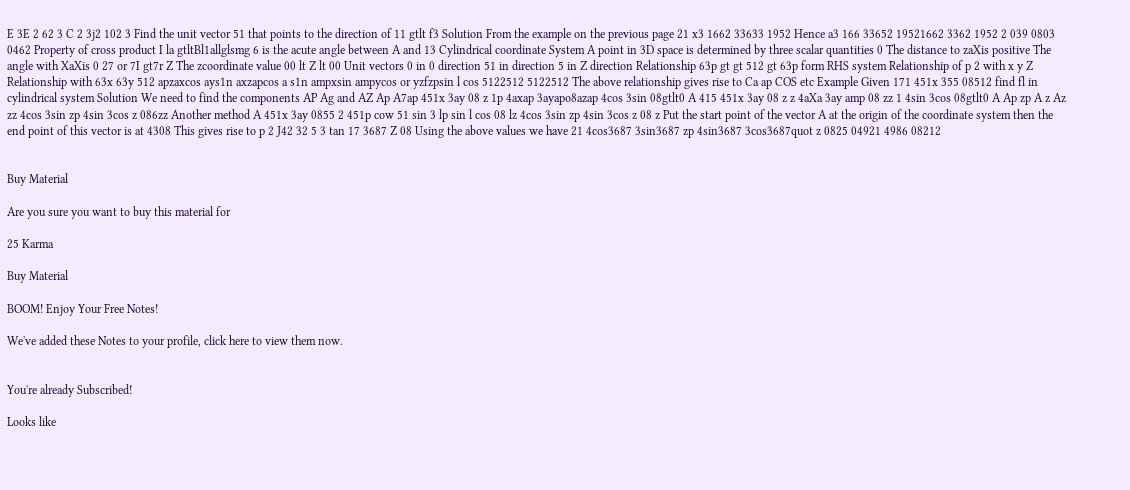E 3E 2 62 3 C 2 3j2 102 3 Find the unit vector 51 that points to the direction of 11 gtlt f3 Solution From the example on the previous page 21 x3 1662 33633 1952 Hence a3 166 33652 19521662 3362 1952 2 039 0803 0462 Property of cross product I la gtltBl1allglsmg 6 is the acute angle between A and 13 Cylindrical coordinate System A point in 3D space is determined by three scalar quantities 0 The distance to zaXis positive The angle with XaXis 0 27 or 7I gt7r Z The zcoordinate value 00 lt Z lt 00 Unit vectors 0 in 0 direction 51 in direction 5 in Z direction Relationship 63p gt gt 512 gt 63p form RHS system Relationship of p 2 with x y Z Relationship with 63x 63y 512 apzaxcos ays1n axzapcos a s1n ampxsin ampycos or yzfzpsin l cos 5122512 5122512 The above relationship gives rise to Ca ap COS etc Example Given 171 451x 355 08512 find fl in cylindrical system Solution We need to find the components AP Ag and AZ Ap A7ap 451x 3ay 08 z 1p 4axap 3ayapo8azap 4cos 3sin 08gtlt0 A 415 451x 3ay 08 z z 4aXa 3ay amp 08 zz 1 4sin 3cos 08gtlt0 A Ap zp A z Az zz 4cos 3sin zp 4sin 3cos z 086zz Another method A 451x 3ay 0855 2 451p cow 51 sin 3 lp sin l cos 08 lz 4cos 3sin zp 4sin 3cos z 08 z Put the start point of the vector A at the origin of the coordinate system then the end point of this vector is at 4308 This gives rise to p 2 J42 32 5 3 tan 17 3687 Z 08 Using the above values we have 21 4cos3687 3sin3687 zp 4sin3687 3cos3687quot z 0825 04921 4986 08212


Buy Material

Are you sure you want to buy this material for

25 Karma

Buy Material

BOOM! Enjoy Your Free Notes!

We've added these Notes to your profile, click here to view them now.


You're already Subscribed!

Looks like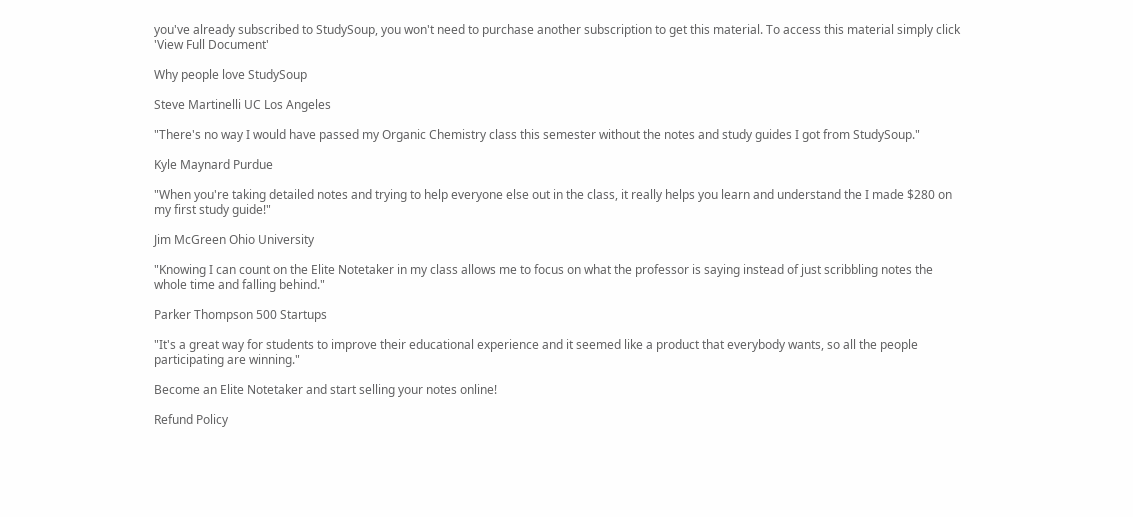you've already subscribed to StudySoup, you won't need to purchase another subscription to get this material. To access this material simply click 'View Full Document'

Why people love StudySoup

Steve Martinelli UC Los Angeles

"There's no way I would have passed my Organic Chemistry class this semester without the notes and study guides I got from StudySoup."

Kyle Maynard Purdue

"When you're taking detailed notes and trying to help everyone else out in the class, it really helps you learn and understand the I made $280 on my first study guide!"

Jim McGreen Ohio University

"Knowing I can count on the Elite Notetaker in my class allows me to focus on what the professor is saying instead of just scribbling notes the whole time and falling behind."

Parker Thompson 500 Startups

"It's a great way for students to improve their educational experience and it seemed like a product that everybody wants, so all the people participating are winning."

Become an Elite Notetaker and start selling your notes online!

Refund Policy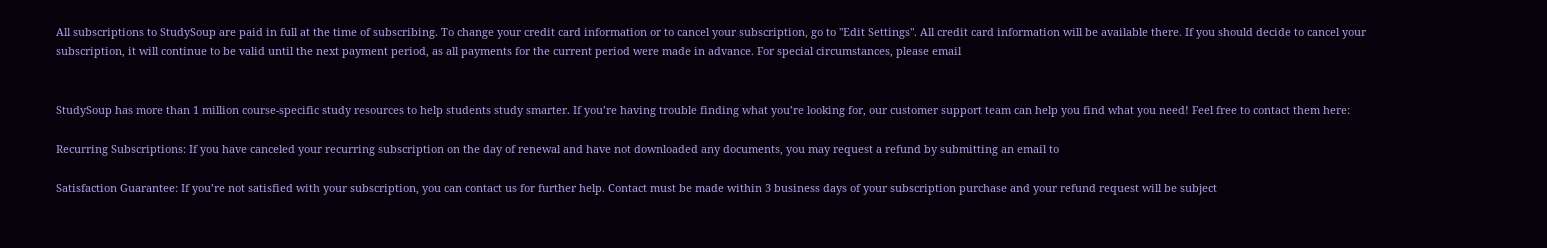All subscriptions to StudySoup are paid in full at the time of subscribing. To change your credit card information or to cancel your subscription, go to "Edit Settings". All credit card information will be available there. If you should decide to cancel your subscription, it will continue to be valid until the next payment period, as all payments for the current period were made in advance. For special circumstances, please email


StudySoup has more than 1 million course-specific study resources to help students study smarter. If you’re having trouble finding what you’re looking for, our customer support team can help you find what you need! Feel free to contact them here:

Recurring Subscriptions: If you have canceled your recurring subscription on the day of renewal and have not downloaded any documents, you may request a refund by submitting an email to

Satisfaction Guarantee: If you’re not satisfied with your subscription, you can contact us for further help. Contact must be made within 3 business days of your subscription purchase and your refund request will be subject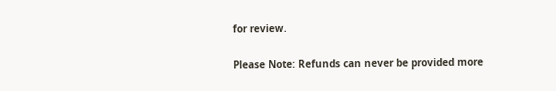for review.

Please Note: Refunds can never be provided more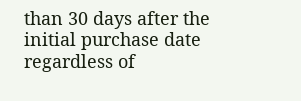than 30 days after the initial purchase date regardless of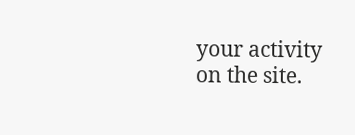your activity on the site.